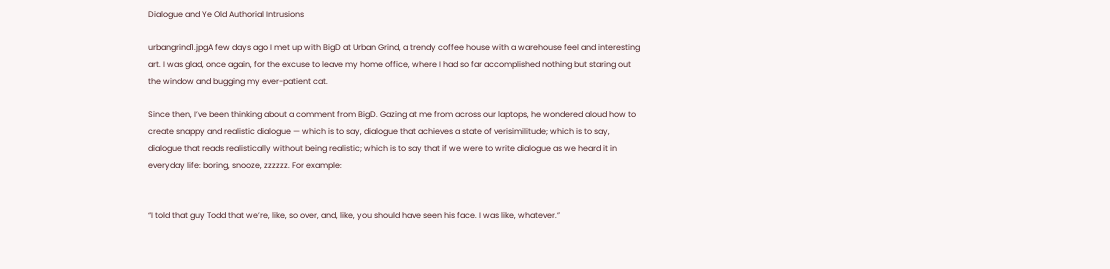Dialogue and Ye Old Authorial Intrusions

urbangrind1.jpgA few days ago I met up with BigD at Urban Grind, a trendy coffee house with a warehouse feel and interesting art. I was glad, once again, for the excuse to leave my home office, where I had so far accomplished nothing but staring out the window and bugging my ever-patient cat.

Since then, I’ve been thinking about a comment from BigD. Gazing at me from across our laptops, he wondered aloud how to create snappy and realistic dialogue — which is to say, dialogue that achieves a state of verisimilitude; which is to say, dialogue that reads realistically without being realistic; which is to say that if we were to write dialogue as we heard it in everyday life: boring, snooze, zzzzzz. For example:


“I told that guy Todd that we’re, like, so over, and, like, you should have seen his face. I was like, whatever.”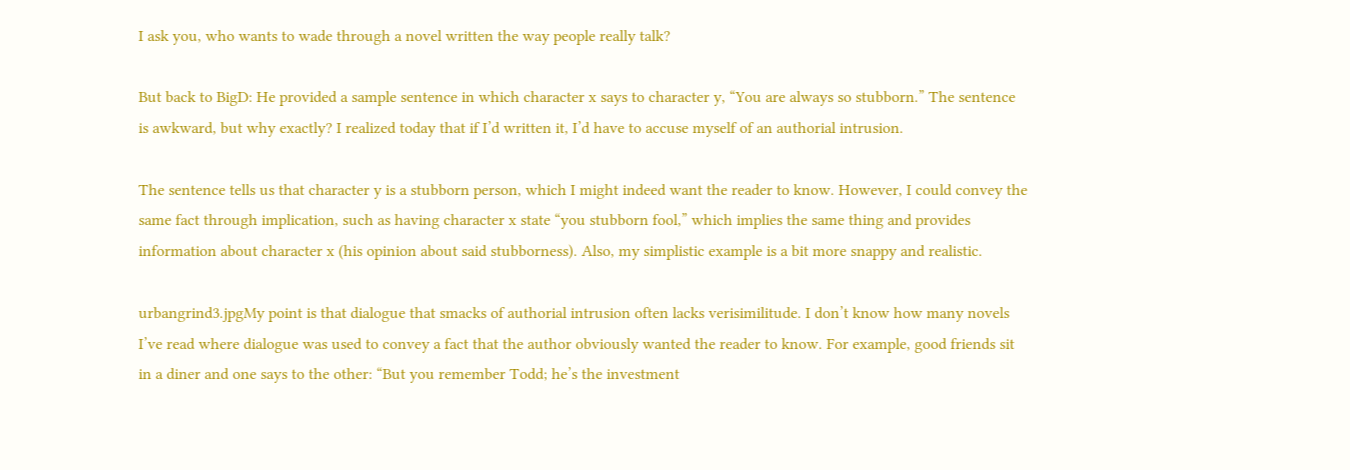I ask you, who wants to wade through a novel written the way people really talk?

But back to BigD: He provided a sample sentence in which character x says to character y, “You are always so stubborn.” The sentence is awkward, but why exactly? I realized today that if I’d written it, I’d have to accuse myself of an authorial intrusion.

The sentence tells us that character y is a stubborn person, which I might indeed want the reader to know. However, I could convey the same fact through implication, such as having character x state “you stubborn fool,” which implies the same thing and provides information about character x (his opinion about said stubborness). Also, my simplistic example is a bit more snappy and realistic.

urbangrind3.jpgMy point is that dialogue that smacks of authorial intrusion often lacks verisimilitude. I don’t know how many novels I’ve read where dialogue was used to convey a fact that the author obviously wanted the reader to know. For example, good friends sit in a diner and one says to the other: “But you remember Todd; he’s the investment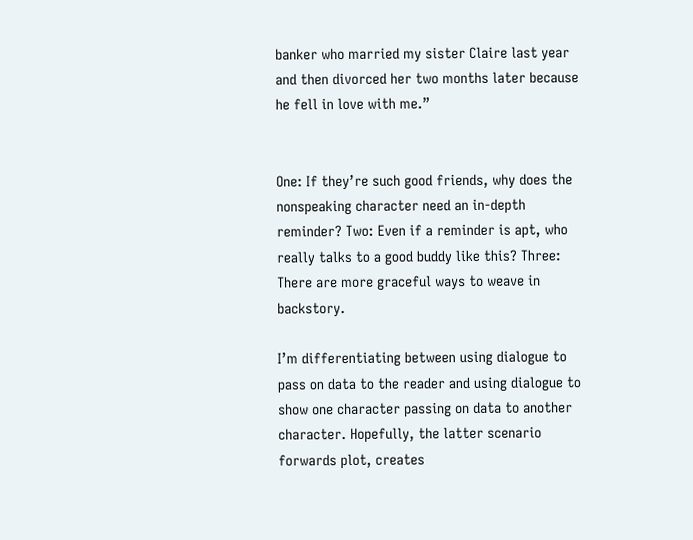banker who married my sister Claire last year and then divorced her two months later because he fell in love with me.”


One: If they’re such good friends, why does the nonspeaking character need an in-depth reminder? Two: Even if a reminder is apt, who really talks to a good buddy like this? Three: There are more graceful ways to weave in backstory.

I’m differentiating between using dialogue to pass on data to the reader and using dialogue to show one character passing on data to another character. Hopefully, the latter scenario forwards plot, creates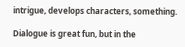intrigue, develops characters, something.

Dialogue is great fun, but in the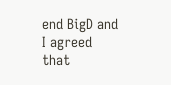end BigD and I agreed that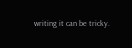writing it can be tricky.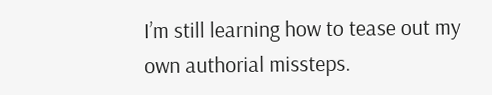I’m still learning how to tease out my own authorial missteps.